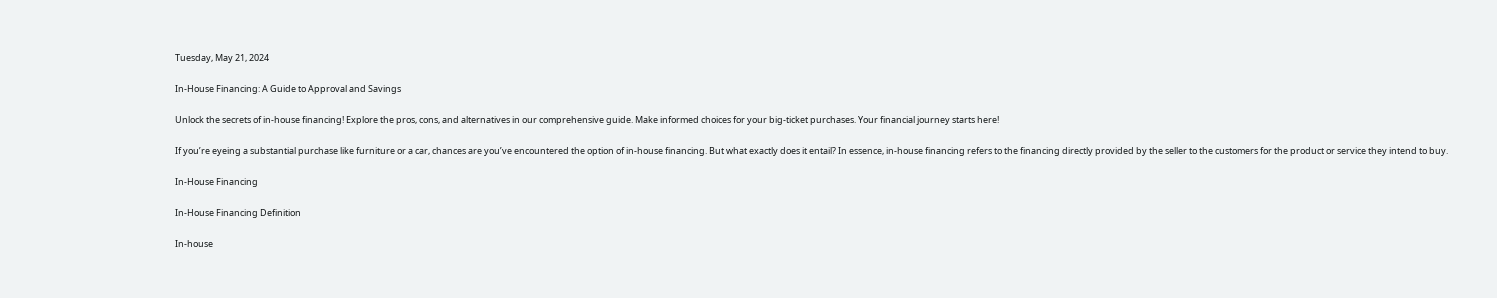Tuesday, May 21, 2024

In-House Financing: A Guide to Approval and Savings

Unlock the secrets of in-house financing! Explore the pros, cons, and alternatives in our comprehensive guide. Make informed choices for your big-ticket purchases. Your financial journey starts here!

If you’re eyeing a substantial purchase like furniture or a car, chances are you’ve encountered the option of in-house financing. But what exactly does it entail? In essence, in-house financing refers to the financing directly provided by the seller to the customers for the product or service they intend to buy.

In-House Financing

In-House Financing Definition

In-house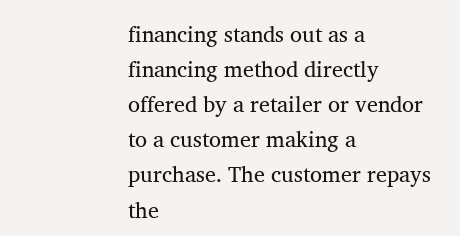financing stands out as a financing method directly offered by a retailer or vendor to a customer making a purchase. The customer repays the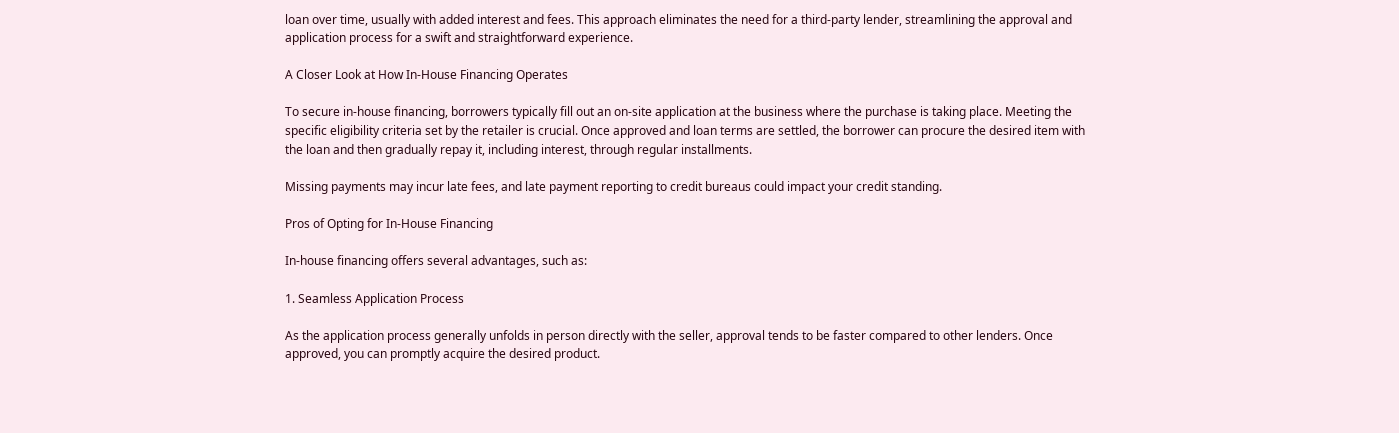loan over time, usually with added interest and fees. This approach eliminates the need for a third-party lender, streamlining the approval and application process for a swift and straightforward experience.

A Closer Look at How In-House Financing Operates

To secure in-house financing, borrowers typically fill out an on-site application at the business where the purchase is taking place. Meeting the specific eligibility criteria set by the retailer is crucial. Once approved and loan terms are settled, the borrower can procure the desired item with the loan and then gradually repay it, including interest, through regular installments.

Missing payments may incur late fees, and late payment reporting to credit bureaus could impact your credit standing.

Pros of Opting for In-House Financing

In-house financing offers several advantages, such as:

1. Seamless Application Process

As the application process generally unfolds in person directly with the seller, approval tends to be faster compared to other lenders. Once approved, you can promptly acquire the desired product.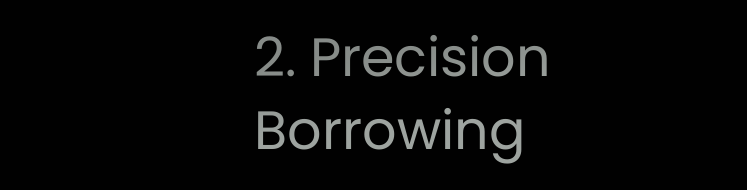2. Precision Borrowing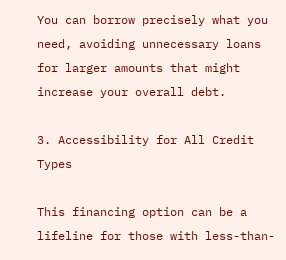You can borrow precisely what you need, avoiding unnecessary loans for larger amounts that might increase your overall debt.

3. Accessibility for All Credit Types

This financing option can be a lifeline for those with less-than-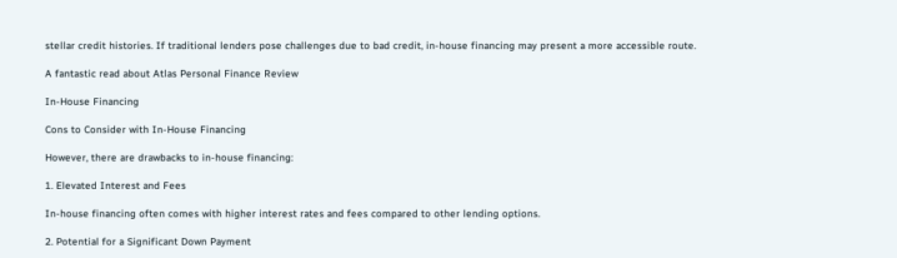stellar credit histories. If traditional lenders pose challenges due to bad credit, in-house financing may present a more accessible route.

A fantastic read about Atlas Personal Finance Review

In-House Financing

Cons to Consider with In-House Financing

However, there are drawbacks to in-house financing:

1. Elevated Interest and Fees

In-house financing often comes with higher interest rates and fees compared to other lending options.

2. Potential for a Significant Down Payment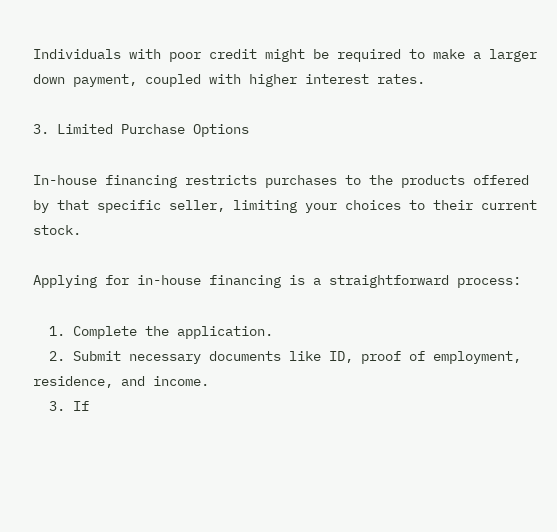Individuals with poor credit might be required to make a larger down payment, coupled with higher interest rates.

3. Limited Purchase Options

In-house financing restricts purchases to the products offered by that specific seller, limiting your choices to their current stock.

Applying for in-house financing is a straightforward process:

  1. Complete the application.
  2. Submit necessary documents like ID, proof of employment, residence, and income.
  3. If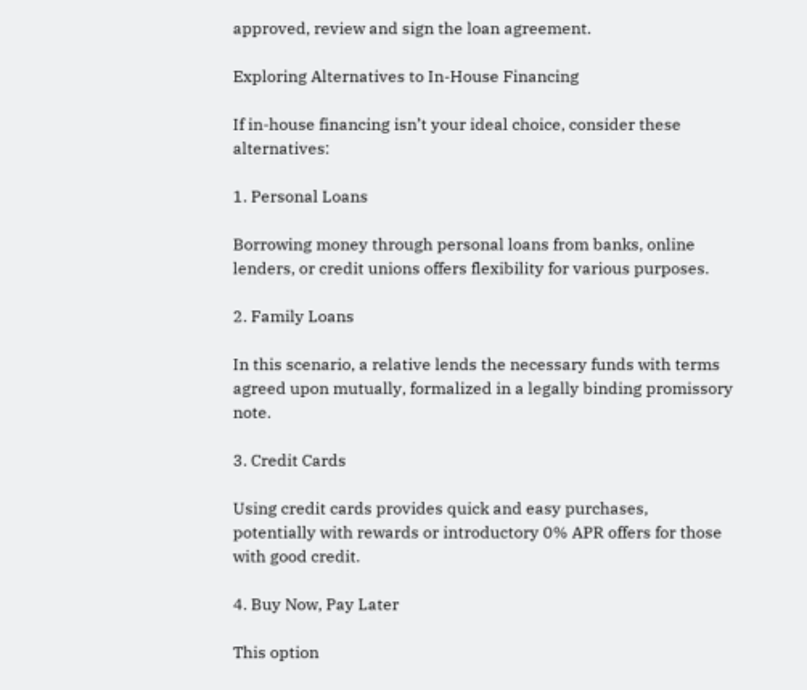approved, review and sign the loan agreement.

Exploring Alternatives to In-House Financing

If in-house financing isn’t your ideal choice, consider these alternatives:

1. Personal Loans

Borrowing money through personal loans from banks, online lenders, or credit unions offers flexibility for various purposes.

2. Family Loans

In this scenario, a relative lends the necessary funds with terms agreed upon mutually, formalized in a legally binding promissory note.

3. Credit Cards

Using credit cards provides quick and easy purchases, potentially with rewards or introductory 0% APR offers for those with good credit.

4. Buy Now, Pay Later

This option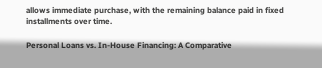allows immediate purchase, with the remaining balance paid in fixed installments over time.

Personal Loans vs. In-House Financing: A Comparative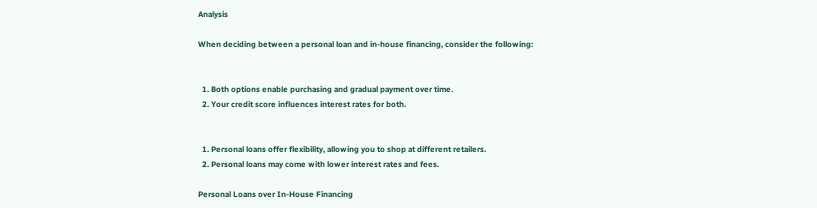Analysis

When deciding between a personal loan and in-house financing, consider the following:


  1. Both options enable purchasing and gradual payment over time.
  2. Your credit score influences interest rates for both.


  1. Personal loans offer flexibility, allowing you to shop at different retailers.
  2. Personal loans may come with lower interest rates and fees.

Personal Loans over In-House Financing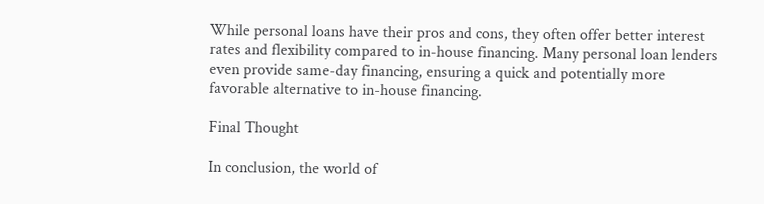While personal loans have their pros and cons, they often offer better interest rates and flexibility compared to in-house financing. Many personal loan lenders even provide same-day financing, ensuring a quick and potentially more favorable alternative to in-house financing.

Final Thought

In conclusion, the world of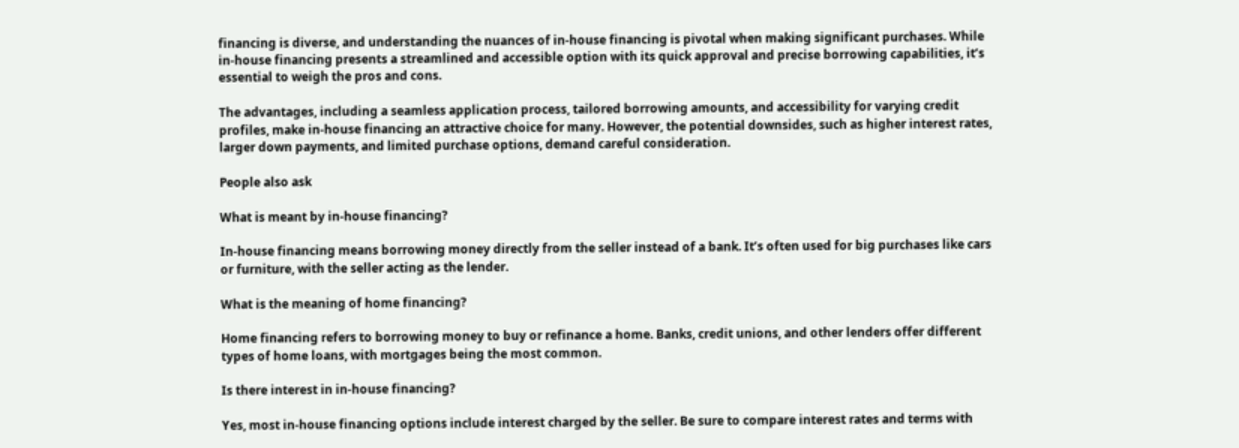financing is diverse, and understanding the nuances of in-house financing is pivotal when making significant purchases. While in-house financing presents a streamlined and accessible option with its quick approval and precise borrowing capabilities, it’s essential to weigh the pros and cons.

The advantages, including a seamless application process, tailored borrowing amounts, and accessibility for varying credit profiles, make in-house financing an attractive choice for many. However, the potential downsides, such as higher interest rates, larger down payments, and limited purchase options, demand careful consideration.

People also ask

What is meant by in-house financing?

In-house financing means borrowing money directly from the seller instead of a bank. It’s often used for big purchases like cars or furniture, with the seller acting as the lender.

What is the meaning of home financing?

Home financing refers to borrowing money to buy or refinance a home. Banks, credit unions, and other lenders offer different types of home loans, with mortgages being the most common.

Is there interest in in-house financing?

Yes, most in-house financing options include interest charged by the seller. Be sure to compare interest rates and terms with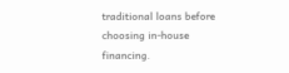traditional loans before choosing in-house financing.